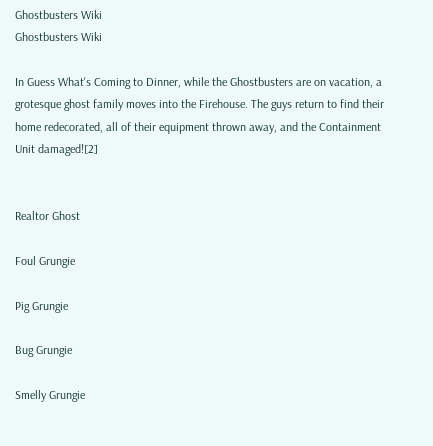Ghostbusters Wiki
Ghostbusters Wiki

In Guess What's Coming to Dinner, while the Ghostbusters are on vacation, a grotesque ghost family moves into the Firehouse. The guys return to find their home redecorated, all of their equipment thrown away, and the Containment Unit damaged![2]


Realtor Ghost

Foul Grungie

Pig Grungie

Bug Grungie

Smelly Grungie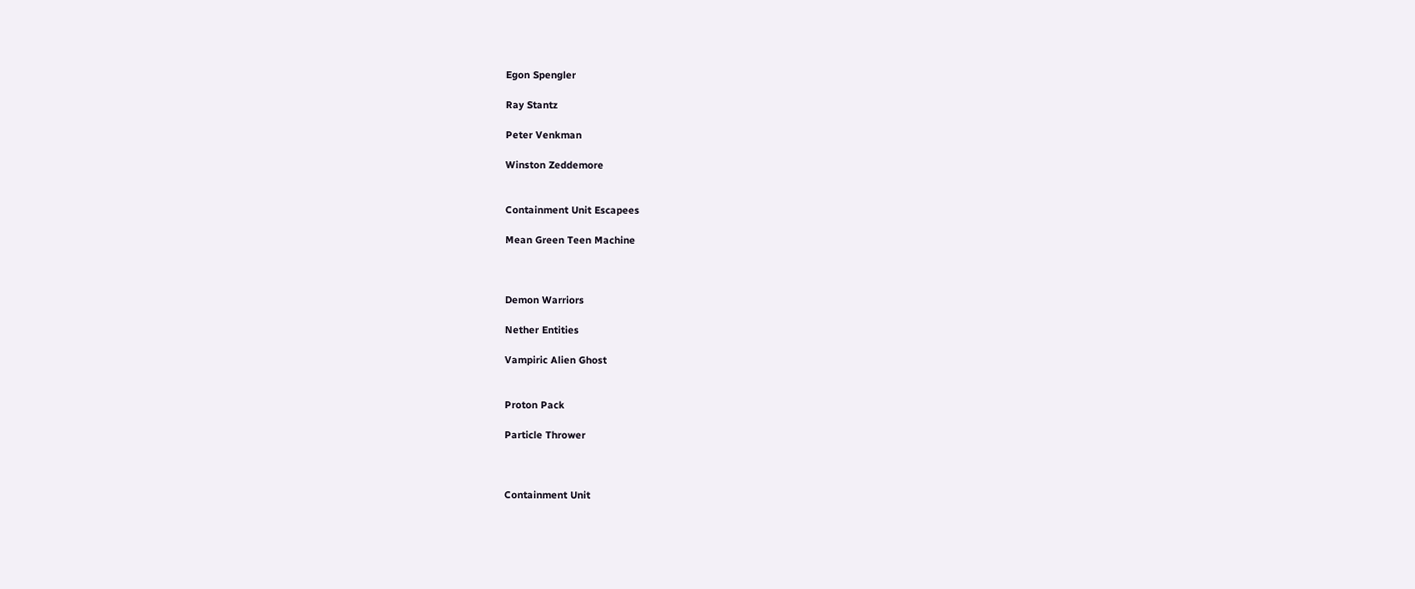Egon Spengler

Ray Stantz

Peter Venkman

Winston Zeddemore


Containment Unit Escapees

Mean Green Teen Machine



Demon Warriors

Nether Entities

Vampiric Alien Ghost


Proton Pack

Particle Thrower



Containment Unit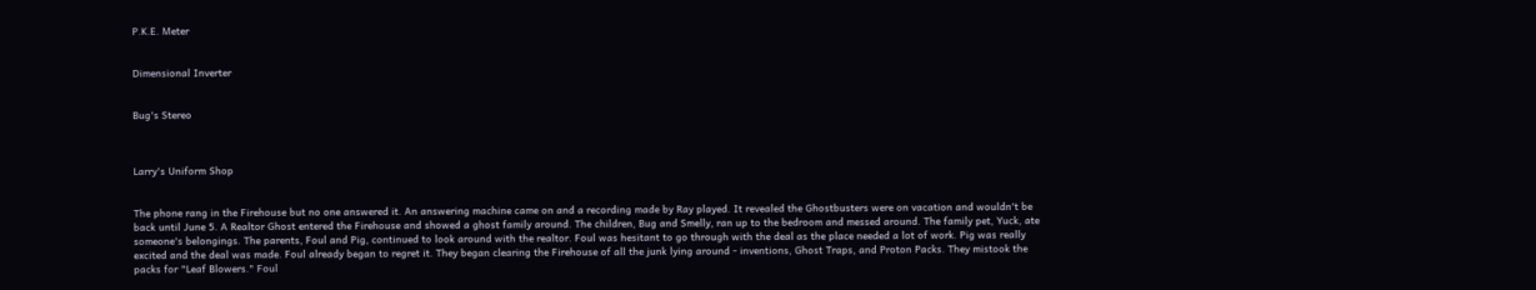P.K.E. Meter


Dimensional Inverter


Bug's Stereo



Larry's Uniform Shop


The phone rang in the Firehouse but no one answered it. An answering machine came on and a recording made by Ray played. It revealed the Ghostbusters were on vacation and wouldn't be back until June 5. A Realtor Ghost entered the Firehouse and showed a ghost family around. The children, Bug and Smelly, ran up to the bedroom and messed around. The family pet, Yuck, ate someone's belongings. The parents, Foul and Pig, continued to look around with the realtor. Foul was hesitant to go through with the deal as the place needed a lot of work. Pig was really excited and the deal was made. Foul already began to regret it. They began clearing the Firehouse of all the junk lying around - inventions, Ghost Traps, and Proton Packs. They mistook the packs for "Leaf Blowers." Foul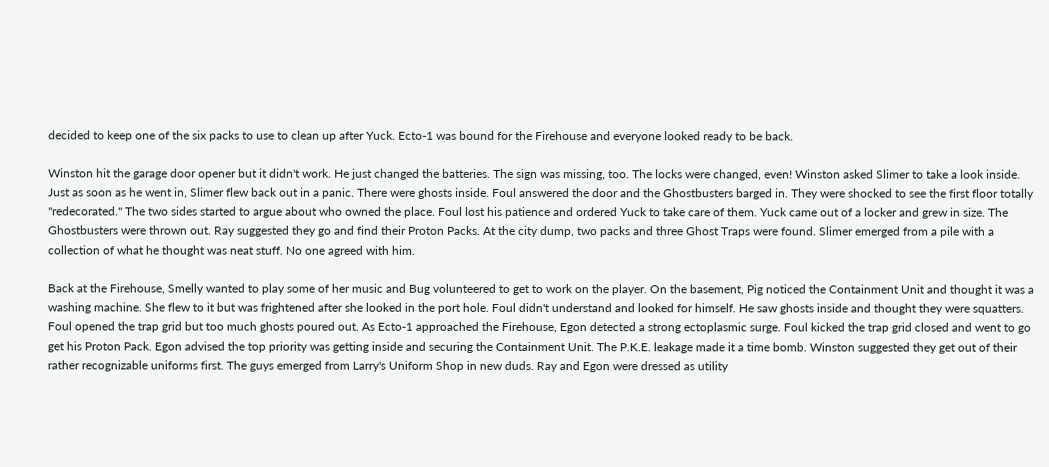decided to keep one of the six packs to use to clean up after Yuck. Ecto-1 was bound for the Firehouse and everyone looked ready to be back.

Winston hit the garage door opener but it didn't work. He just changed the batteries. The sign was missing, too. The locks were changed, even! Winston asked Slimer to take a look inside. Just as soon as he went in, Slimer flew back out in a panic. There were ghosts inside. Foul answered the door and the Ghostbusters barged in. They were shocked to see the first floor totally "redecorated." The two sides started to argue about who owned the place. Foul lost his patience and ordered Yuck to take care of them. Yuck came out of a locker and grew in size. The Ghostbusters were thrown out. Ray suggested they go and find their Proton Packs. At the city dump, two packs and three Ghost Traps were found. Slimer emerged from a pile with a collection of what he thought was neat stuff. No one agreed with him.

Back at the Firehouse, Smelly wanted to play some of her music and Bug volunteered to get to work on the player. On the basement, Pig noticed the Containment Unit and thought it was a washing machine. She flew to it but was frightened after she looked in the port hole. Foul didn't understand and looked for himself. He saw ghosts inside and thought they were squatters. Foul opened the trap grid but too much ghosts poured out. As Ecto-1 approached the Firehouse, Egon detected a strong ectoplasmic surge. Foul kicked the trap grid closed and went to go get his Proton Pack. Egon advised the top priority was getting inside and securing the Containment Unit. The P.K.E. leakage made it a time bomb. Winston suggested they get out of their rather recognizable uniforms first. The guys emerged from Larry's Uniform Shop in new duds. Ray and Egon were dressed as utility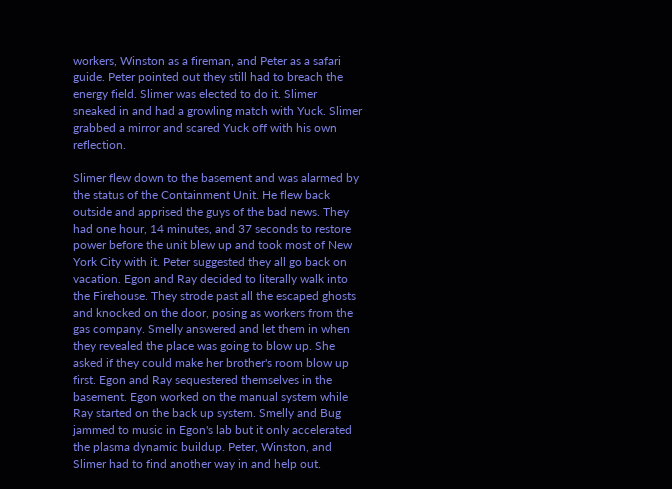workers, Winston as a fireman, and Peter as a safari guide. Peter pointed out they still had to breach the energy field. Slimer was elected to do it. Slimer sneaked in and had a growling match with Yuck. Slimer grabbed a mirror and scared Yuck off with his own reflection.

Slimer flew down to the basement and was alarmed by the status of the Containment Unit. He flew back outside and apprised the guys of the bad news. They had one hour, 14 minutes, and 37 seconds to restore power before the unit blew up and took most of New York City with it. Peter suggested they all go back on vacation. Egon and Ray decided to literally walk into the Firehouse. They strode past all the escaped ghosts and knocked on the door, posing as workers from the gas company. Smelly answered and let them in when they revealed the place was going to blow up. She asked if they could make her brother's room blow up first. Egon and Ray sequestered themselves in the basement. Egon worked on the manual system while Ray started on the back up system. Smelly and Bug jammed to music in Egon's lab but it only accelerated the plasma dynamic buildup. Peter, Winston, and Slimer had to find another way in and help out.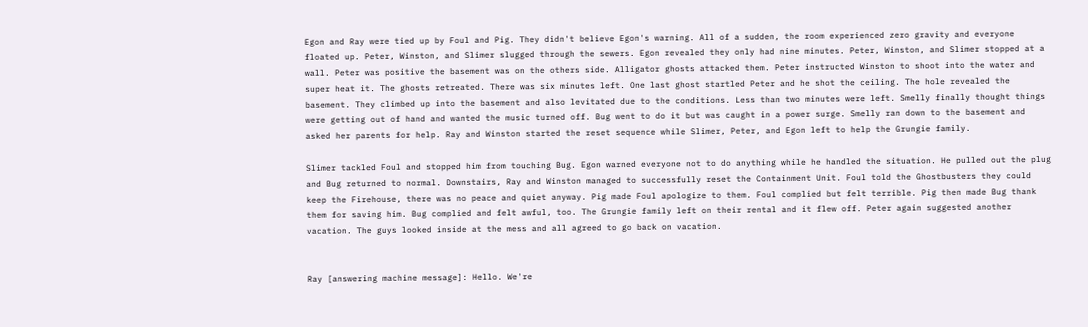Egon and Ray were tied up by Foul and Pig. They didn't believe Egon's warning. All of a sudden, the room experienced zero gravity and everyone floated up. Peter, Winston, and Slimer slugged through the sewers. Egon revealed they only had nine minutes. Peter, Winston, and Slimer stopped at a wall. Peter was positive the basement was on the others side. Alligator ghosts attacked them. Peter instructed Winston to shoot into the water and super heat it. The ghosts retreated. There was six minutes left. One last ghost startled Peter and he shot the ceiling. The hole revealed the basement. They climbed up into the basement and also levitated due to the conditions. Less than two minutes were left. Smelly finally thought things were getting out of hand and wanted the music turned off. Bug went to do it but was caught in a power surge. Smelly ran down to the basement and asked her parents for help. Ray and Winston started the reset sequence while Slimer, Peter, and Egon left to help the Grungie family.

Slimer tackled Foul and stopped him from touching Bug. Egon warned everyone not to do anything while he handled the situation. He pulled out the plug and Bug returned to normal. Downstairs, Ray and Winston managed to successfully reset the Containment Unit. Foul told the Ghostbusters they could keep the Firehouse, there was no peace and quiet anyway. Pig made Foul apologize to them. Foul complied but felt terrible. Pig then made Bug thank them for saving him. Bug complied and felt awful, too. The Grungie family left on their rental and it flew off. Peter again suggested another vacation. The guys looked inside at the mess and all agreed to go back on vacation.


Ray [answering machine message]: Hello. We're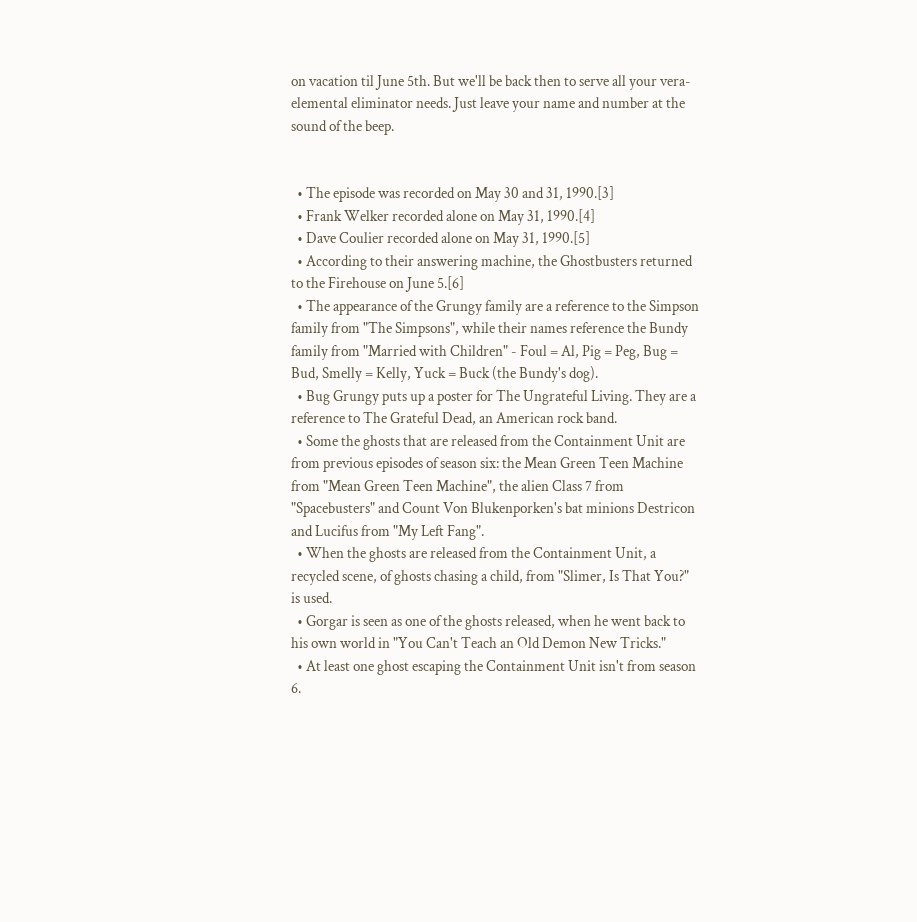on vacation til June 5th. But we'll be back then to serve all your vera-elemental eliminator needs. Just leave your name and number at the sound of the beep.


  • The episode was recorded on May 30 and 31, 1990.[3]
  • Frank Welker recorded alone on May 31, 1990.[4]
  • Dave Coulier recorded alone on May 31, 1990.[5]
  • According to their answering machine, the Ghostbusters returned to the Firehouse on June 5.[6]
  • The appearance of the Grungy family are a reference to the Simpson family from "The Simpsons", while their names reference the Bundy family from "Married with Children" - Foul = Al, Pig = Peg, Bug = Bud, Smelly = Kelly, Yuck = Buck (the Bundy's dog).
  • Bug Grungy puts up a poster for The Ungrateful Living. They are a reference to The Grateful Dead, an American rock band.
  • Some the ghosts that are released from the Containment Unit are from previous episodes of season six: the Mean Green Teen Machine from "Mean Green Teen Machine", the alien Class 7 from "Spacebusters" and Count Von Blukenporken's bat minions Destricon and Lucifus from "My Left Fang".
  • When the ghosts are released from the Containment Unit, a recycled scene, of ghosts chasing a child, from "Slimer, Is That You?" is used.
  • Gorgar is seen as one of the ghosts released, when he went back to his own world in "You Can't Teach an Old Demon New Tricks."
  • At least one ghost escaping the Containment Unit isn't from season 6.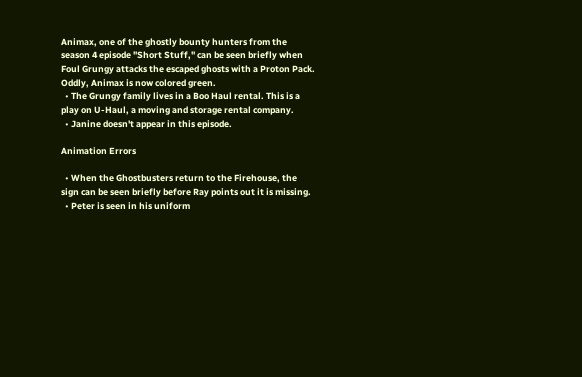Animax, one of the ghostly bounty hunters from the season 4 episode "Short Stuff," can be seen briefly when Foul Grungy attacks the escaped ghosts with a Proton Pack. Oddly, Animax is now colored green.
  • The Grungy family lives in a Boo Haul rental. This is a play on U-Haul, a moving and storage rental company.
  • Janine doesn't appear in this episode.

Animation Errors

  • When the Ghostbusters return to the Firehouse, the sign can be seen briefly before Ray points out it is missing.
  • Peter is seen in his uniform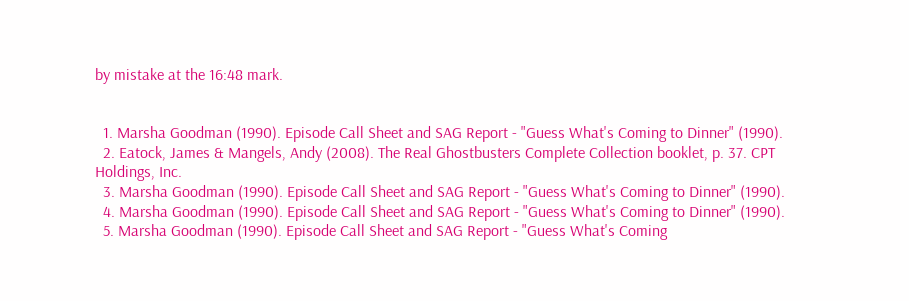by mistake at the 16:48 mark.


  1. Marsha Goodman (1990). Episode Call Sheet and SAG Report - "Guess What's Coming to Dinner" (1990).
  2. Eatock, James & Mangels, Andy (2008). The Real Ghostbusters Complete Collection booklet, p. 37. CPT Holdings, Inc.
  3. Marsha Goodman (1990). Episode Call Sheet and SAG Report - "Guess What's Coming to Dinner" (1990).
  4. Marsha Goodman (1990). Episode Call Sheet and SAG Report - "Guess What's Coming to Dinner" (1990).
  5. Marsha Goodman (1990). Episode Call Sheet and SAG Report - "Guess What's Coming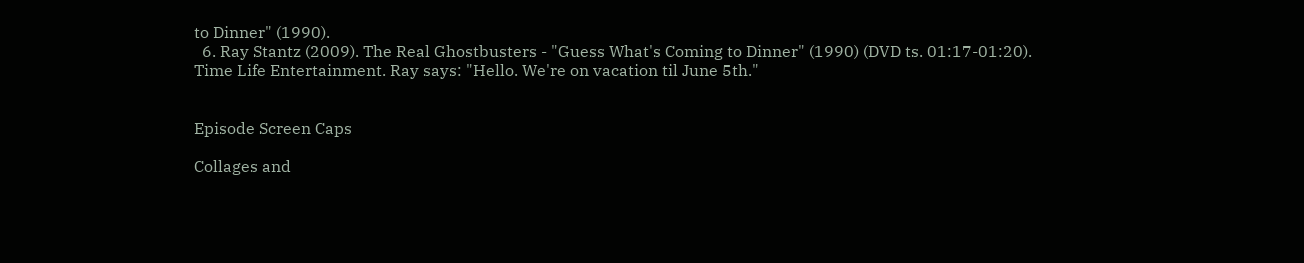to Dinner" (1990).
  6. Ray Stantz (2009). The Real Ghostbusters - "Guess What's Coming to Dinner" (1990) (DVD ts. 01:17-01:20). Time Life Entertainment. Ray says: "Hello. We're on vacation til June 5th."


Episode Screen Caps

Collages and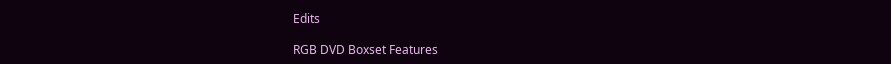Edits

RGB DVD Boxset Features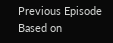Previous Episode Based on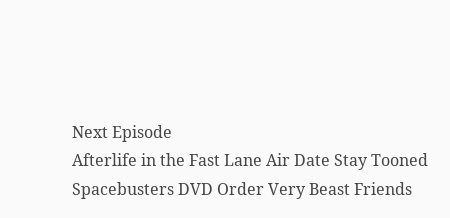Next Episode
Afterlife in the Fast Lane Air Date Stay Tooned
Spacebusters DVD Order Very Beast Friends